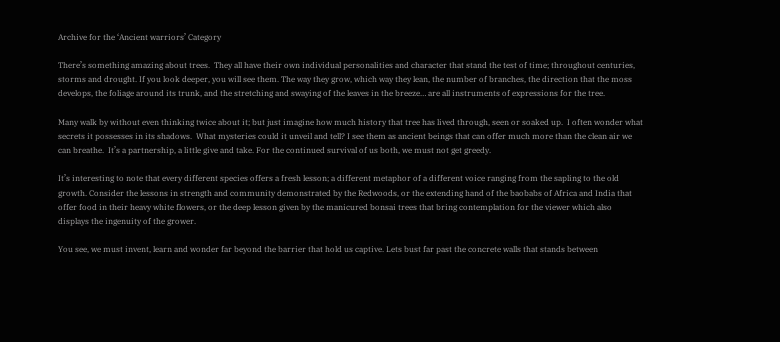Archive for the ‘Ancient warriors’ Category

There’s something amazing about trees.  They all have their own individual personalities and character that stand the test of time; throughout centuries, storms and drought. If you look deeper, you will see them. The way they grow, which way they lean, the number of branches, the direction that the moss develops, the foliage around its trunk, and the stretching and swaying of the leaves in the breeze… are all instruments of expressions for the tree.

Many walk by without even thinking twice about it; but just imagine how much history that tree has lived through, seen or soaked up.  I often wonder what secrets it possesses in its shadows.  What mysteries could it unveil and tell? I see them as ancient beings that can offer much more than the clean air we can breathe.  It’s a partnership, a little give and take. For the continued survival of us both, we must not get greedy.

It’s interesting to note that every different species offers a fresh lesson; a different metaphor of a different voice ranging from the sapling to the old growth. Consider the lessons in strength and community demonstrated by the Redwoods, or the extending hand of the baobabs of Africa and India that offer food in their heavy white flowers, or the deep lesson given by the manicured bonsai trees that bring contemplation for the viewer which also displays the ingenuity of the grower.

You see, we must invent, learn and wonder far beyond the barrier that hold us captive. Lets bust far past the concrete walls that stands between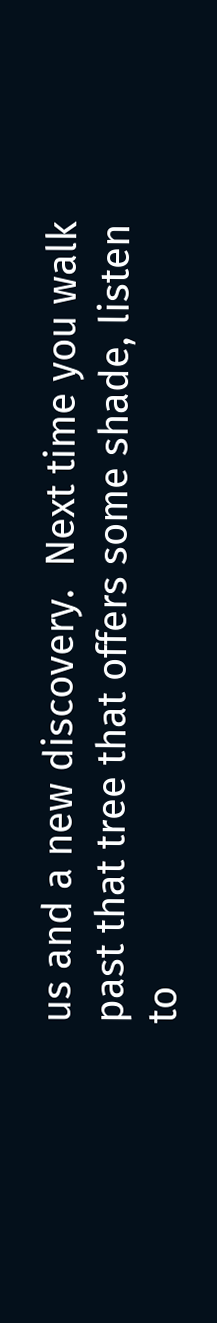us and a new discovery.  Next time you walk past that tree that offers some shade, listen to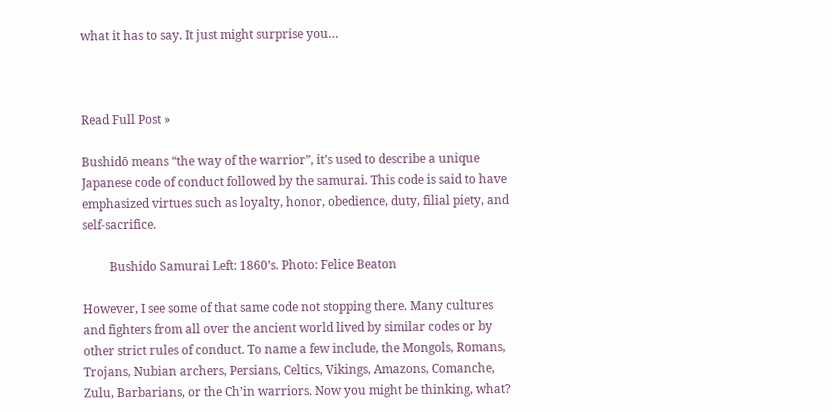what it has to say. It just might surprise you…



Read Full Post »

Bushidō means “the way of the warrior”, it’s used to describe a unique Japanese code of conduct followed by the samurai. This code is said to have emphasized virtues such as loyalty, honor, obedience, duty, filial piety, and self-sacrifice.

         Bushido Samurai Left: 1860’s. Photo: Felice Beaton

However, I see some of that same code not stopping there. Many cultures and fighters from all over the ancient world lived by similar codes or by other strict rules of conduct. To name a few include, the Mongols, Romans, Trojans, Nubian archers, Persians, Celtics, Vikings, Amazons, Comanche, Zulu, Barbarians, or the Ch’in warriors. Now you might be thinking, what?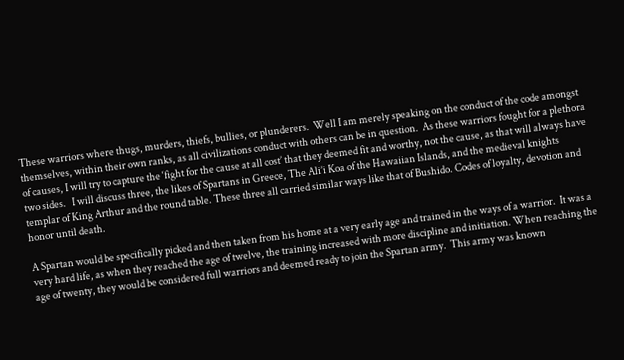These warriors where thugs, murders, thiefs, bullies, or plunderers.  Well I am merely speaking on the conduct of the code amongst themselves, within their own ranks, as all civilizations conduct with others can be in question.  As these warriors fought for a plethora of causes, I will try to capture the ‘fight for the cause at all cost’ that they deemed fit and worthy, not the cause, as that will always have two sides.   I will discuss three, the likes of Spartans in Greece, The Ali’i Koa of the Hawaiian Islands, and the medieval knights templar of King Arthur and the round table. These three all carried similar ways like that of Bushido. Codes of loyalty, devotion and honor until death.

A Spartan would be specifically picked and then taken from his home at a very early age and trained in the ways of a warrior.  It was a very hard life, as when they reached the age of twelve, the training increased with more discipline and initiation. When reaching the age of twenty, they would be considered full warriors and deemed ready to join the Spartan army.  This army was known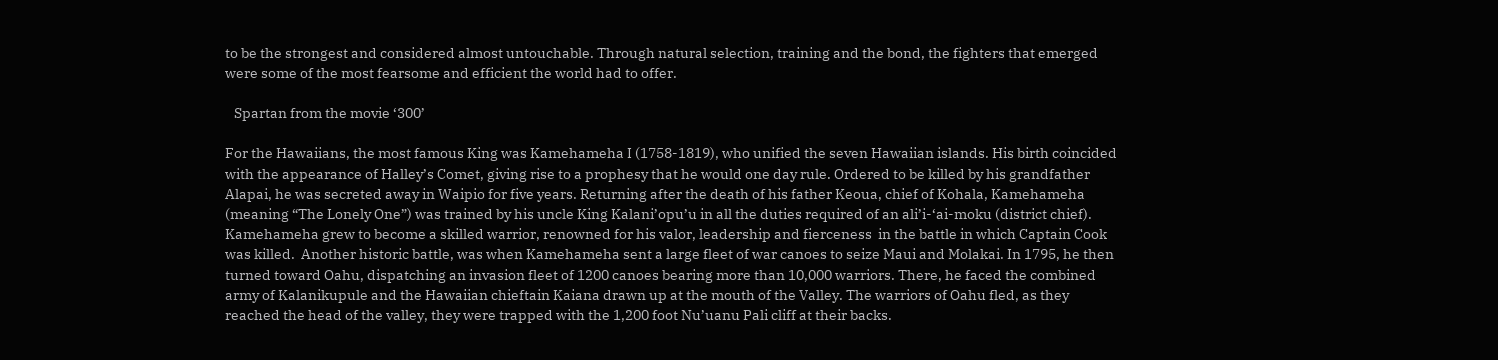to be the strongest and considered almost untouchable. Through natural selection, training and the bond, the fighters that emerged were some of the most fearsome and efficient the world had to offer.

   Spartan from the movie ‘300’

For the Hawaiians, the most famous King was Kamehameha I (1758-1819), who unified the seven Hawaiian islands. His birth coincided with the appearance of Halley’s Comet, giving rise to a prophesy that he would one day rule. Ordered to be killed by his grandfather Alapai, he was secreted away in Waipio for five years. Returning after the death of his father Keoua, chief of Kohala, Kamehameha (meaning “The Lonely One”) was trained by his uncle King Kalani’opu’u in all the duties required of an ali’i-‘ai-moku (district chief). Kamehameha grew to become a skilled warrior, renowned for his valor, leadership and fierceness  in the battle in which Captain Cook was killed.  Another historic battle, was when Kamehameha sent a large fleet of war canoes to seize Maui and Molakai. In 1795, he then turned toward Oahu, dispatching an invasion fleet of 1200 canoes bearing more than 10,000 warriors. There, he faced the combined army of Kalanikupule and the Hawaiian chieftain Kaiana drawn up at the mouth of the Valley. The warriors of Oahu fled, as they reached the head of the valley, they were trapped with the 1,200 foot Nu’uanu Pali cliff at their backs.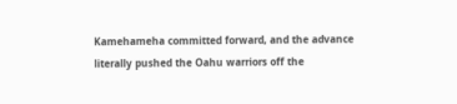Kamehameha committed forward, and the advance literally pushed the Oahu warriors off the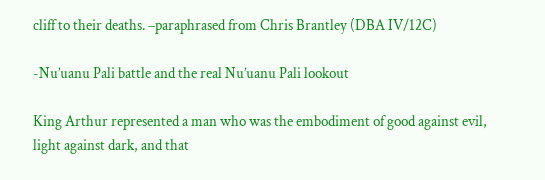cliff to their deaths. –paraphrased from Chris Brantley (DBA IV/12C)

-Nu’uanu Pali battle and the real Nu’uanu Pali lookout

King Arthur represented a man who was the embodiment of good against evil, light against dark, and that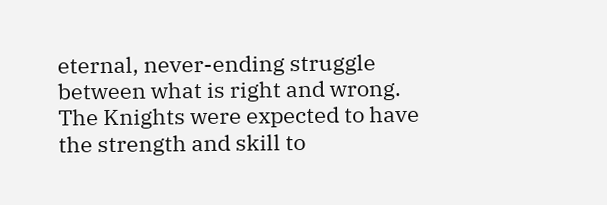eternal, never-ending struggle between what is right and wrong. The Knights were expected to have the strength and skill to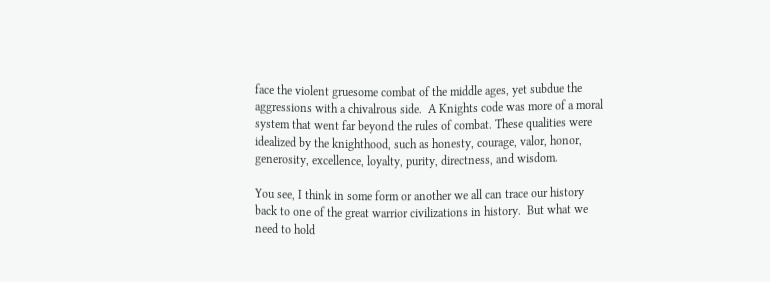face the violent gruesome combat of the middle ages, yet subdue the aggressions with a chivalrous side.  A Knights code was more of a moral system that went far beyond the rules of combat. These qualities were idealized by the knighthood, such as honesty, courage, valor, honor, generosity, excellence, loyalty, purity, directness, and wisdom.

You see, I think in some form or another we all can trace our history back to one of the great warrior civilizations in history.  But what we need to hold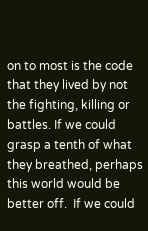on to most is the code that they lived by not the fighting, killing or battles. If we could grasp a tenth of what they breathed, perhaps this world would be better off.  If we could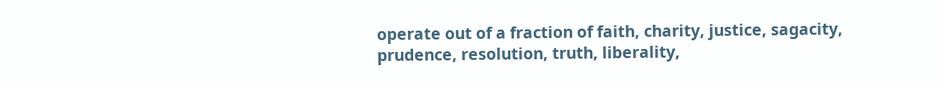operate out of a fraction of faith, charity, justice, sagacity, prudence, resolution, truth, liberality,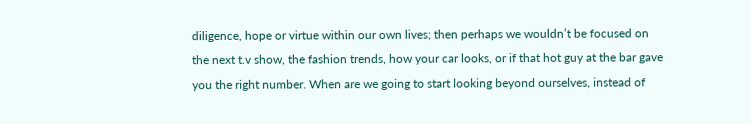diligence, hope or virtue within our own lives; then perhaps we wouldn’t be focused on the next t.v show, the fashion trends, how your car looks, or if that hot guy at the bar gave you the right number. When are we going to start looking beyond ourselves, instead of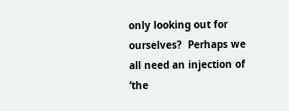only looking out for ourselves?  Perhaps we all need an injection of ‘the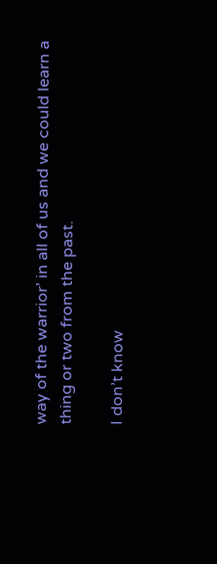way of the warrior’ in all of us and we could learn a thing or two from the past.

I don’t know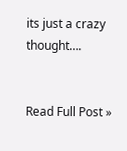its just a crazy thought….


Read Full Post »